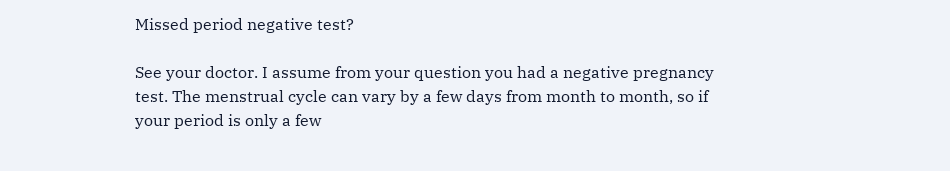Missed period negative test?

See your doctor. I assume from your question you had a negative pregnancy test. The menstrual cycle can vary by a few days from month to month, so if your period is only a few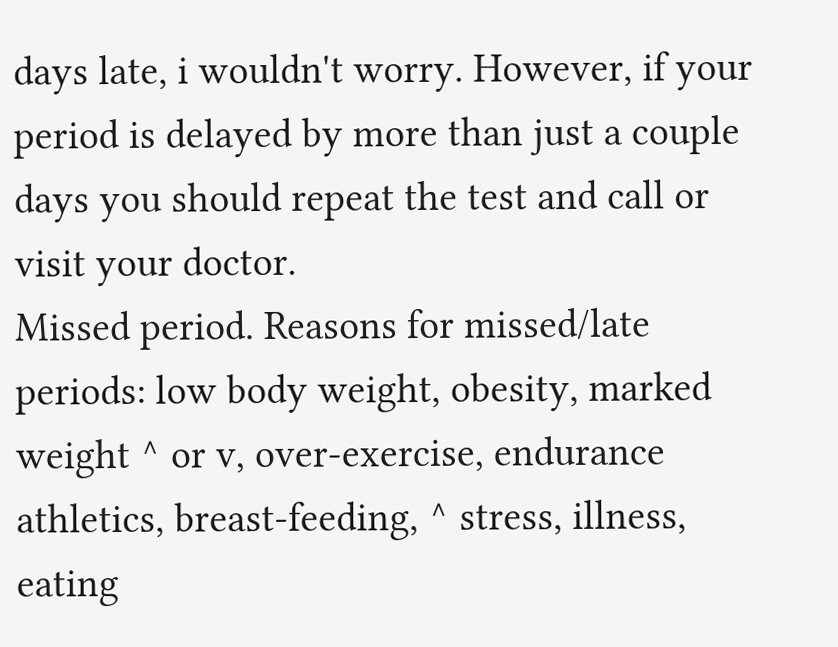days late, i wouldn't worry. However, if your period is delayed by more than just a couple days you should repeat the test and call or visit your doctor.
Missed period. Reasons for missed/late periods: low body weight, obesity, marked weight ^ or v, over-exercise, endurance athletics, breast-feeding, ^ stress, illness, eating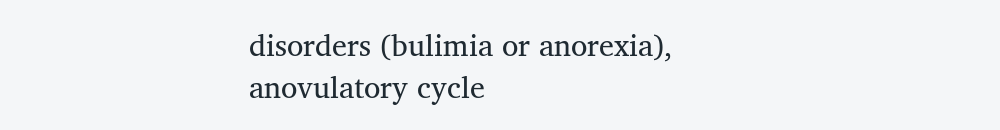disorders (bulimia or anorexia), anovulatory cycle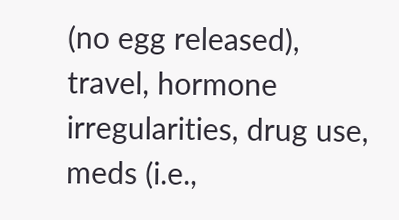(no egg released), travel, hormone irregularities, drug use, meds (i.e.,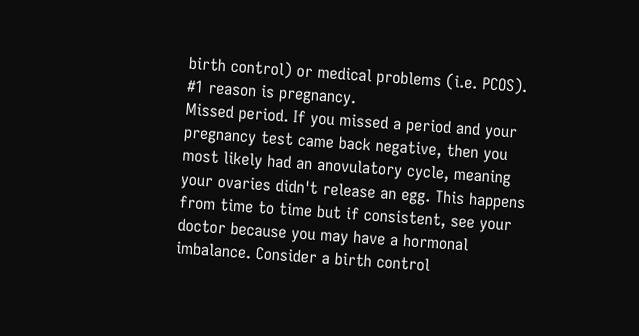birth control) or medical problems (i.e. PCOS). #1 reason is pregnancy.
Missed period. If you missed a period and your pregnancy test came back negative, then you most likely had an anovulatory cycle, meaning your ovaries didn't release an egg. This happens from time to time but if consistent, see your doctor because you may have a hormonal imbalance. Consider a birth control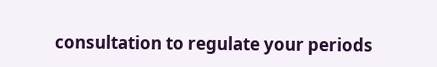consultation to regulate your periods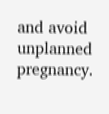and avoid unplanned pregnancy.